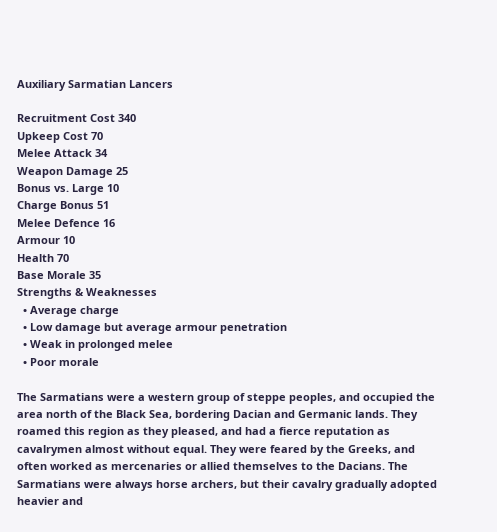Auxiliary Sarmatian Lancers

Recruitment Cost 340
Upkeep Cost 70
Melee Attack 34
Weapon Damage 25
Bonus vs. Large 10
Charge Bonus 51
Melee Defence 16
Armour 10
Health 70
Base Morale 35
Strengths & Weaknesses
  • Average charge
  • Low damage but average armour penetration
  • Weak in prolonged melee
  • Poor morale

The Sarmatians were a western group of steppe peoples, and occupied the area north of the Black Sea, bordering Dacian and Germanic lands. They roamed this region as they pleased, and had a fierce reputation as cavalrymen almost without equal. They were feared by the Greeks, and often worked as mercenaries or allied themselves to the Dacians. The Sarmatians were always horse archers, but their cavalry gradually adopted heavier and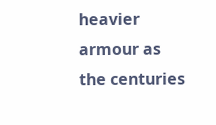heavier armour as the centuries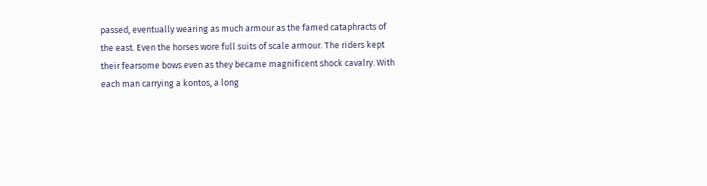passed, eventually wearing as much armour as the famed cataphracts of the east. Even the horses wore full suits of scale armour. The riders kept their fearsome bows even as they became magnificent shock cavalry. With each man carrying a kontos, a long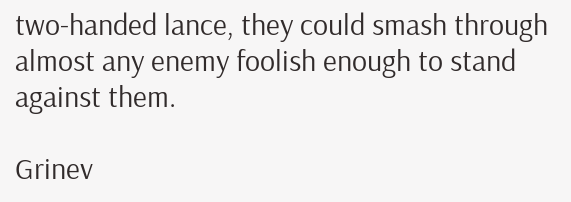two-handed lance, they could smash through almost any enemy foolish enough to stand against them.

Grinev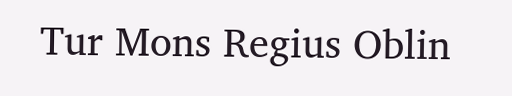Tur Mons Regius Oblin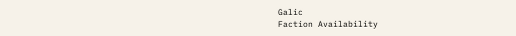Galic
Faction Availability